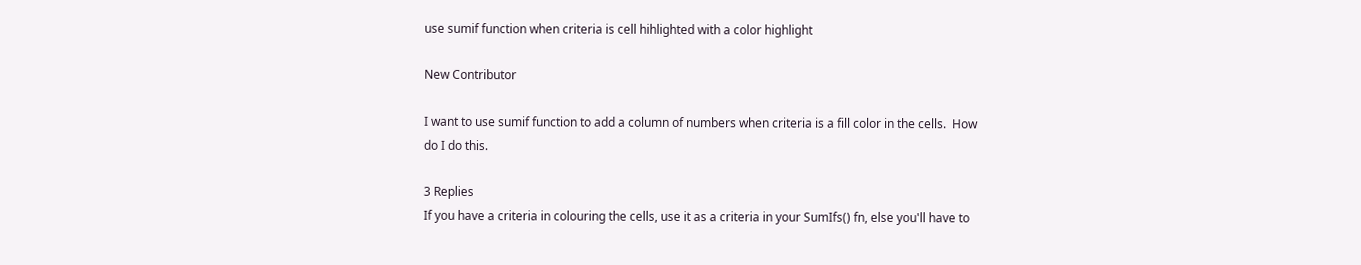use sumif function when criteria is cell hihlighted with a color highlight

New Contributor

I want to use sumif function to add a column of numbers when criteria is a fill color in the cells.  How do I do this.

3 Replies
If you have a criteria in colouring the cells, use it as a criteria in your SumIfs() fn, else you'll have to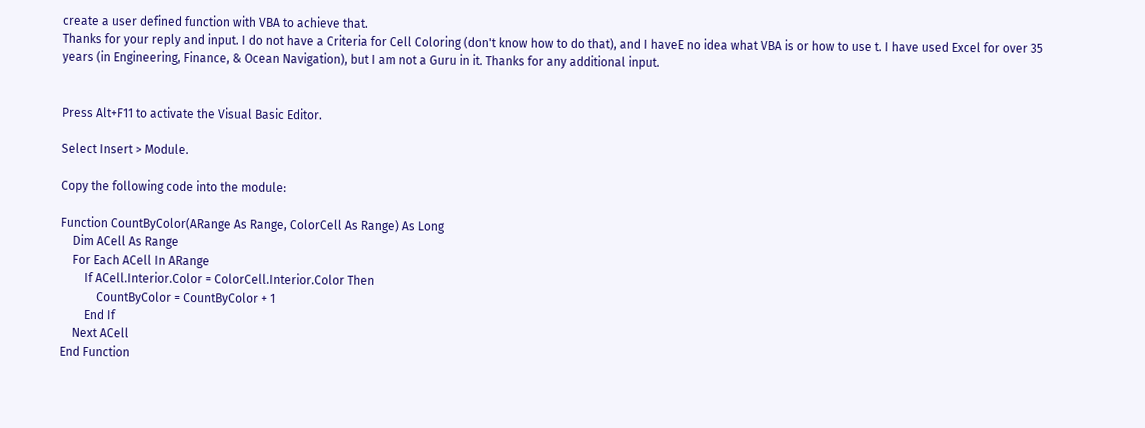create a user defined function with VBA to achieve that.
Thanks for your reply and input. I do not have a Criteria for Cell Coloring (don't know how to do that), and I haveE no idea what VBA is or how to use t. I have used Excel for over 35 years (in Engineering, Finance, & Ocean Navigation), but I am not a Guru in it. Thanks for any additional input.


Press Alt+F11 to activate the Visual Basic Editor.

Select Insert > Module.

Copy the following code into the module:

Function CountByColor(ARange As Range, ColorCell As Range) As Long
    Dim ACell As Range
    For Each ACell In ARange
        If ACell.Interior.Color = ColorCell.Interior.Color Then
            CountByColor = CountByColor + 1
        End If
    Next ACell
End Function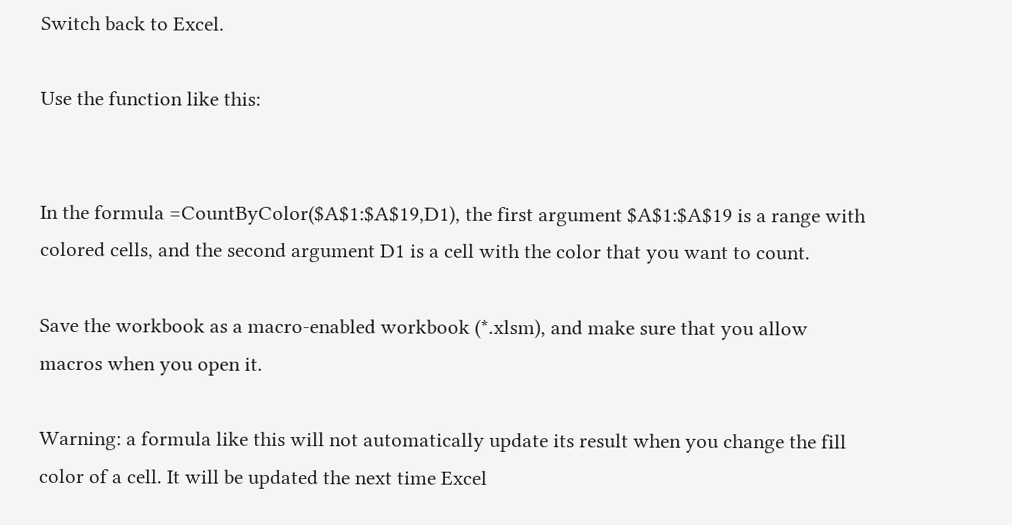Switch back to Excel.

Use the function like this:


In the formula =CountByColor($A$1:$A$19,D1), the first argument $A$1:$A$19 is a range with colored cells, and the second argument D1 is a cell with the color that you want to count.

Save the workbook as a macro-enabled workbook (*.xlsm), and make sure that you allow macros when you open it.

Warning: a formula like this will not automatically update its result when you change the fill color of a cell. It will be updated the next time Excel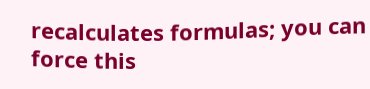recalculates formulas; you can force this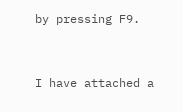by pressing F9.


I have attached a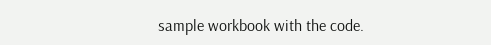sample workbook with the code.